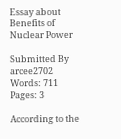Essay about Benefits of Nuclear Power

Submitted By arcee2702
Words: 711
Pages: 3

According to the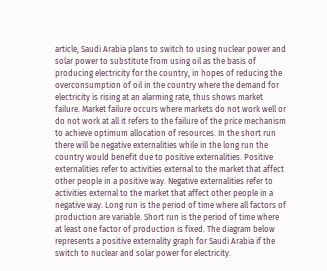article, Saudi Arabia plans to switch to using nuclear power and solar power to substitute from using oil as the basis of producing electricity for the country, in hopes of reducing the overconsumption of oil in the country where the demand for electricity is rising at an alarming rate, thus shows market failure. Market failure occurs where markets do not work well or do not work at all it refers to the failure of the price mechanism to achieve optimum allocation of resources. In the short run there will be negative externalities while in the long run the country would benefit due to positive externalities. Positive externalities refer to activities external to the market that affect other people in a positive way. Negative externalities refer to activities external to the market that affect other people in a negative way. Long run is the period of time where all factors of production are variable. Short run is the period of time where at least one factor of production is fixed. The diagram below represents a positive externality graph for Saudi Arabia if the switch to nuclear and solar power for electricity.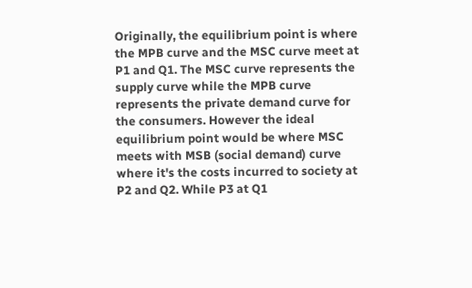Originally, the equilibrium point is where the MPB curve and the MSC curve meet at P1 and Q1. The MSC curve represents the supply curve while the MPB curve represents the private demand curve for the consumers. However the ideal equilibrium point would be where MSC meets with MSB (social demand) curve where it's the costs incurred to society at P2 and Q2. While P3 at Q1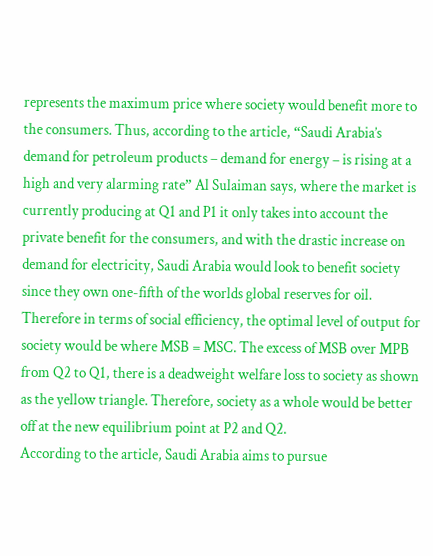represents the maximum price where society would benefit more to the consumers. Thus, according to the article, “Saudi Arabia’s demand for petroleum products – demand for energy – is rising at a high and very alarming rate” Al Sulaiman says, where the market is currently producing at Q1 and P1 it only takes into account the private benefit for the consumers, and with the drastic increase on demand for electricity, Saudi Arabia would look to benefit society since they own one-fifth of the worlds global reserves for oil. Therefore in terms of social efficiency, the optimal level of output for society would be where MSB = MSC. The excess of MSB over MPB from Q2 to Q1, there is a deadweight welfare loss to society as shown as the yellow triangle. Therefore, society as a whole would be better off at the new equilibrium point at P2 and Q2.
According to the article, Saudi Arabia aims to pursue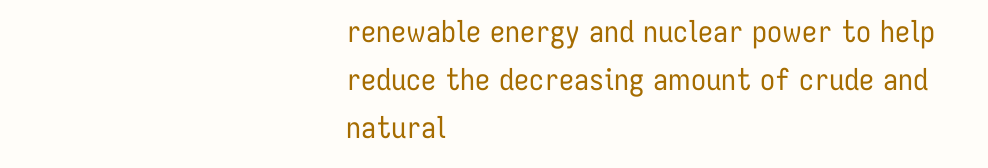renewable energy and nuclear power to help reduce the decreasing amount of crude and natural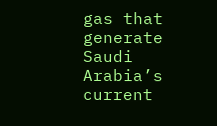gas that generate Saudi Arabia’s current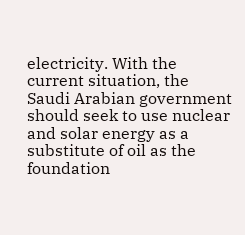electricity. With the current situation, the Saudi Arabian government should seek to use nuclear and solar energy as a substitute of oil as the foundation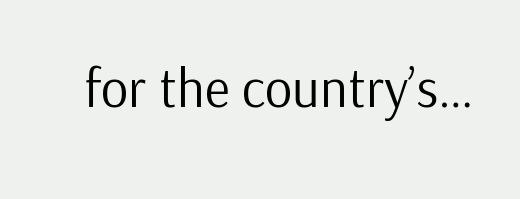for the country’s…